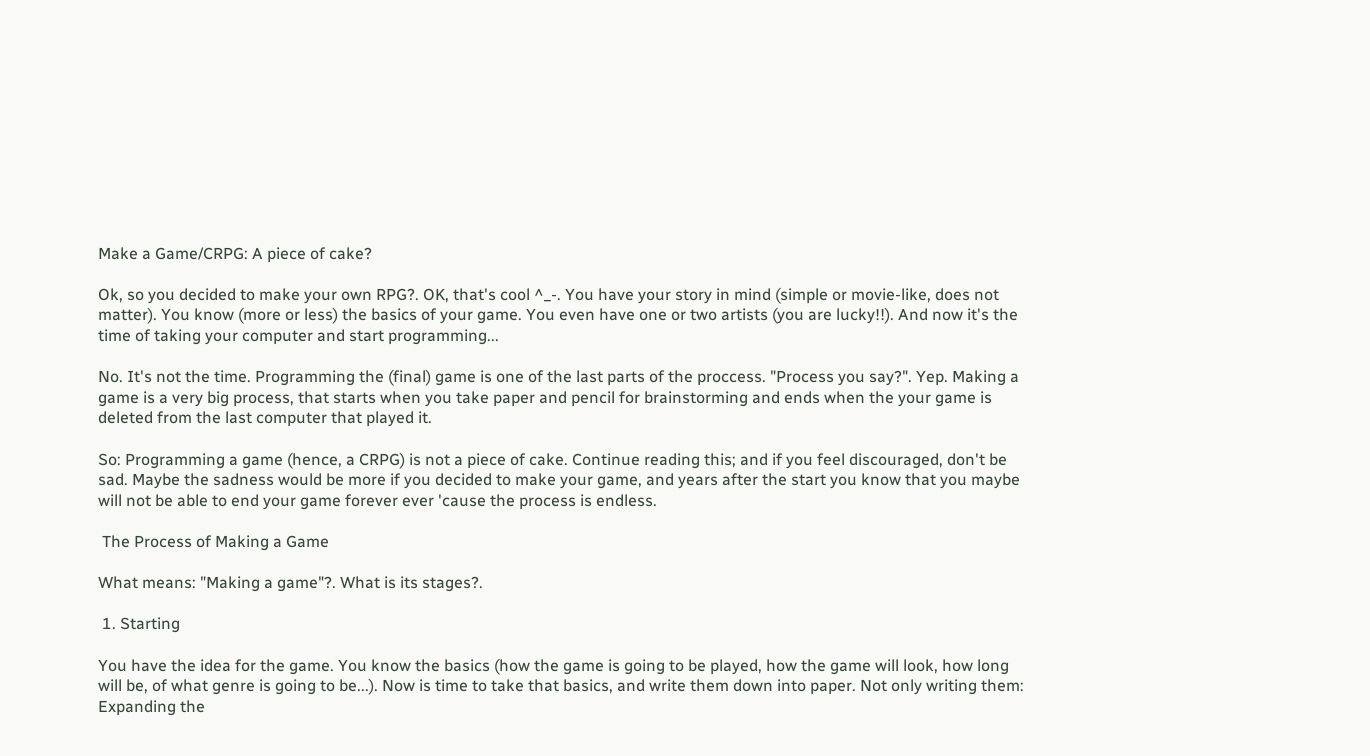Make a Game/CRPG: A piece of cake?

Ok, so you decided to make your own RPG?. OK, that's cool ^_-. You have your story in mind (simple or movie-like, does not matter). You know (more or less) the basics of your game. You even have one or two artists (you are lucky!!). And now it's the time of taking your computer and start programming...

No. It's not the time. Programming the (final) game is one of the last parts of the proccess. "Process you say?". Yep. Making a game is a very big process, that starts when you take paper and pencil for brainstorming and ends when the your game is deleted from the last computer that played it.

So: Programming a game (hence, a CRPG) is not a piece of cake. Continue reading this; and if you feel discouraged, don't be sad. Maybe the sadness would be more if you decided to make your game, and years after the start you know that you maybe will not be able to end your game forever ever 'cause the process is endless.

 The Process of Making a Game

What means: "Making a game"?. What is its stages?.

 1. Starting

You have the idea for the game. You know the basics (how the game is going to be played, how the game will look, how long will be, of what genre is going to be...). Now is time to take that basics, and write them down into paper. Not only writing them: Expanding the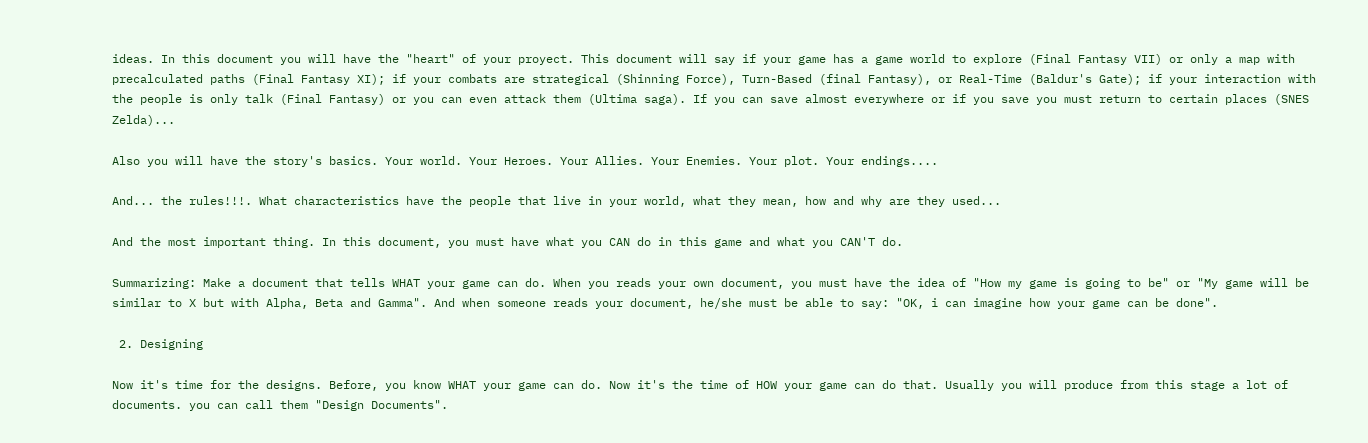ideas. In this document you will have the "heart" of your proyect. This document will say if your game has a game world to explore (Final Fantasy VII) or only a map with precalculated paths (Final Fantasy XI); if your combats are strategical (Shinning Force), Turn-Based (final Fantasy), or Real-Time (Baldur's Gate); if your interaction with the people is only talk (Final Fantasy) or you can even attack them (Ultima saga). If you can save almost everywhere or if you save you must return to certain places (SNES Zelda)...

Also you will have the story's basics. Your world. Your Heroes. Your Allies. Your Enemies. Your plot. Your endings....

And... the rules!!!. What characteristics have the people that live in your world, what they mean, how and why are they used...

And the most important thing. In this document, you must have what you CAN do in this game and what you CAN'T do.

Summarizing: Make a document that tells WHAT your game can do. When you reads your own document, you must have the idea of "How my game is going to be" or "My game will be similar to X but with Alpha, Beta and Gamma". And when someone reads your document, he/she must be able to say: "OK, i can imagine how your game can be done".

 2. Designing

Now it's time for the designs. Before, you know WHAT your game can do. Now it's the time of HOW your game can do that. Usually you will produce from this stage a lot of documents. you can call them "Design Documents".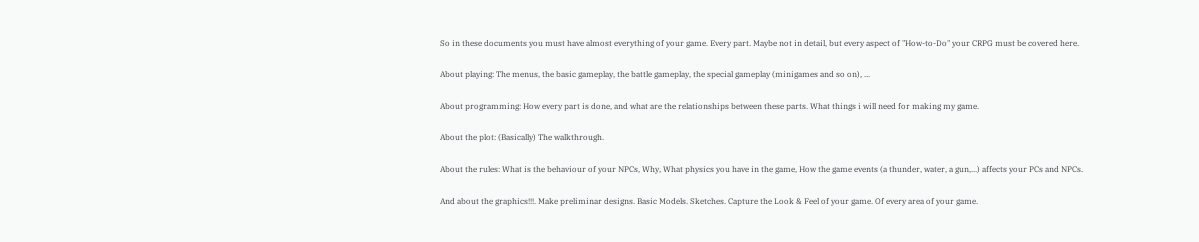So in these documents you must have almost everything of your game. Every part. Maybe not in detail, but every aspect of "How-to-Do" your CRPG must be covered here.

About playing: The menus, the basic gameplay, the battle gameplay, the special gameplay (minigames and so on), ...

About programming: How every part is done, and what are the relationships between these parts. What things i will need for making my game.

About the plot: (Basically) The walkthrough.

About the rules: What is the behaviour of your NPCs, Why, What physics you have in the game, How the game events (a thunder, water, a gun,...) affects your PCs and NPCs.

And about the graphics!!!. Make preliminar designs. Basic Models. Sketches. Capture the Look & Feel of your game. Of every area of your game.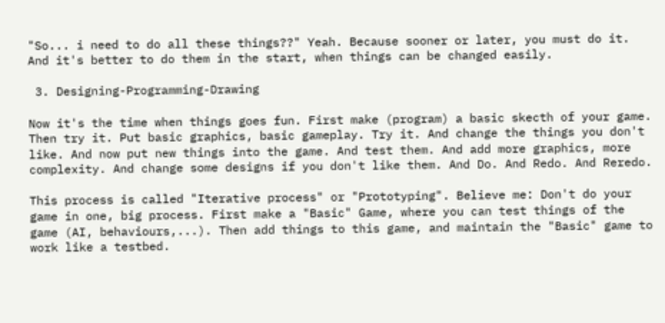"So... i need to do all these things??" Yeah. Because sooner or later, you must do it. And it's better to do them in the start, when things can be changed easily.

 3. Designing-Programming-Drawing

Now it's the time when things goes fun. First make (program) a basic skecth of your game. Then try it. Put basic graphics, basic gameplay. Try it. And change the things you don't like. And now put new things into the game. And test them. And add more graphics, more complexity. And change some designs if you don't like them. And Do. And Redo. And Reredo.

This process is called "Iterative process" or "Prototyping". Believe me: Don't do your game in one, big process. First make a "Basic" Game, where you can test things of the game (AI, behaviours,...). Then add things to this game, and maintain the "Basic" game to work like a testbed.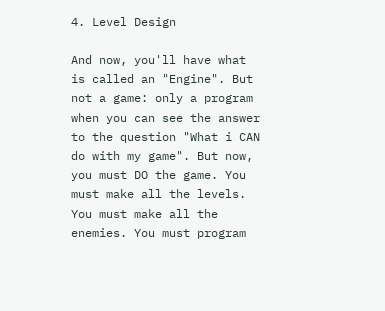4. Level Design

And now, you'll have what is called an "Engine". But not a game: only a program when you can see the answer to the question "What i CAN do with my game". But now, you must DO the game. You must make all the levels. You must make all the enemies. You must program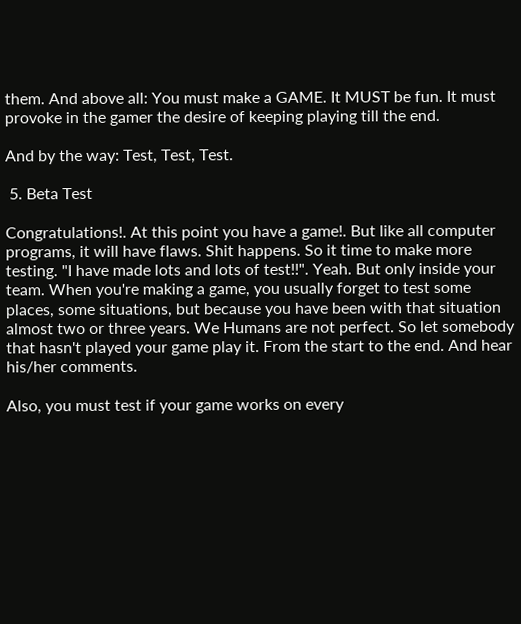them. And above all: You must make a GAME. It MUST be fun. It must provoke in the gamer the desire of keeping playing till the end.

And by the way: Test, Test, Test.

 5. Beta Test

Congratulations!. At this point you have a game!. But like all computer programs, it will have flaws. Shit happens. So it time to make more testing. "I have made lots and lots of test!!". Yeah. But only inside your team. When you're making a game, you usually forget to test some places, some situations, but because you have been with that situation almost two or three years. We Humans are not perfect. So let somebody that hasn't played your game play it. From the start to the end. And hear his/her comments.

Also, you must test if your game works on every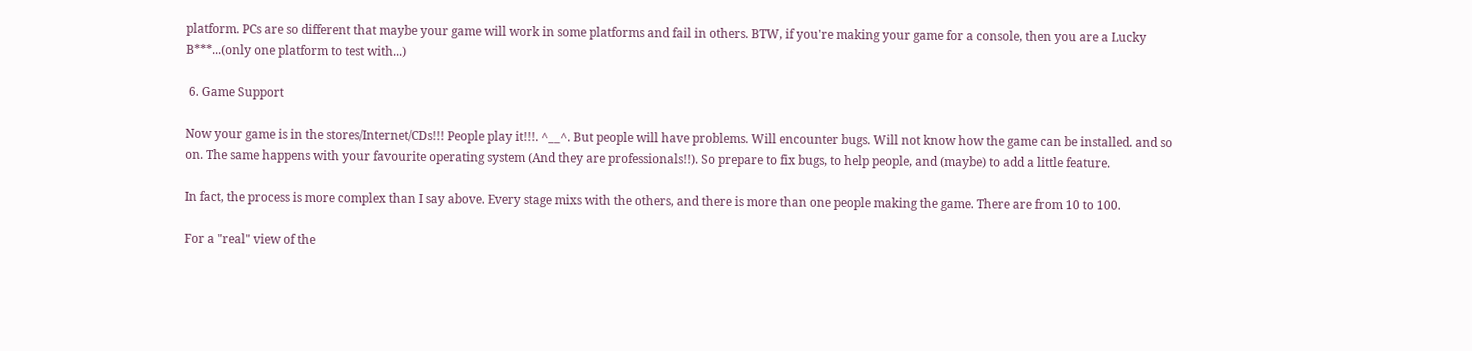platform. PCs are so different that maybe your game will work in some platforms and fail in others. BTW, if you're making your game for a console, then you are a Lucky B***...(only one platform to test with...)

 6. Game Support

Now your game is in the stores/Internet/CDs!!! People play it!!!. ^__^. But people will have problems. Will encounter bugs. Will not know how the game can be installed. and so on. The same happens with your favourite operating system (And they are professionals!!). So prepare to fix bugs, to help people, and (maybe) to add a little feature.

In fact, the process is more complex than I say above. Every stage mixs with the others, and there is more than one people making the game. There are from 10 to 100.

For a "real" view of the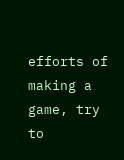efforts of making a game, try to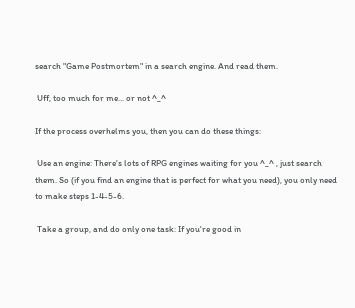search "Game Postmortem" in a search engine. And read them.

 Uff, too much for me... or not ^_^

If the process overhelms you, then you can do these things:

 Use an engine: There's lots of RPG engines waiting for you ^_^ , just search them. So (if you find an engine that is perfect for what you need), you only need to make steps 1-4-5-6.

 Take a group, and do only one task: If you're good in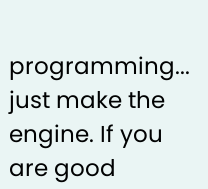programming... just make the engine. If you are good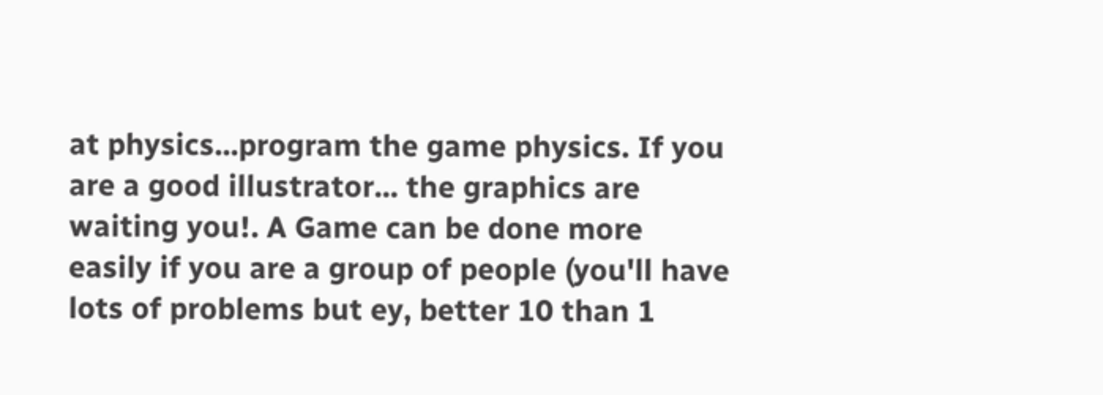at physics...program the game physics. If you are a good illustrator... the graphics are waiting you!. A Game can be done more easily if you are a group of people (you'll have lots of problems but ey, better 10 than 1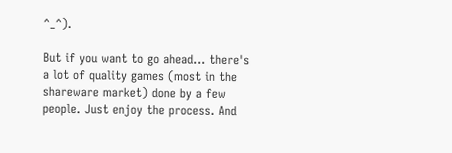^_^).

But if you want to go ahead... there's a lot of quality games (most in the shareware market) done by a few people. Just enjoy the process. And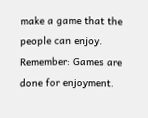make a game that the people can enjoy. Remember: Games are done for enjoyment.